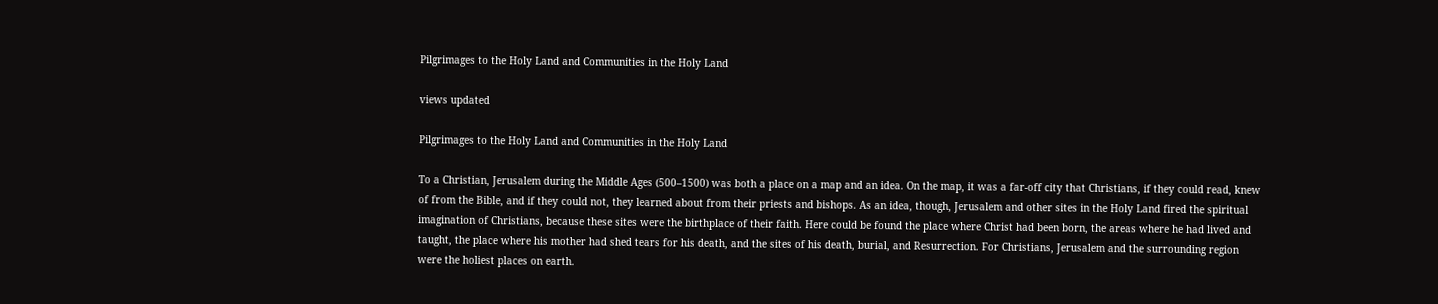Pilgrimages to the Holy Land and Communities in the Holy Land

views updated

Pilgrimages to the Holy Land and Communities in the Holy Land

To a Christian, Jerusalem during the Middle Ages (500–1500) was both a place on a map and an idea. On the map, it was a far-off city that Christians, if they could read, knew of from the Bible, and if they could not, they learned about from their priests and bishops. As an idea, though, Jerusalem and other sites in the Holy Land fired the spiritual imagination of Christians, because these sites were the birthplace of their faith. Here could be found the place where Christ had been born, the areas where he had lived and taught, the place where his mother had shed tears for his death, and the sites of his death, burial, and Resurrection. For Christians, Jerusalem and the surrounding region were the holiest places on earth.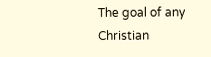The goal of any Christian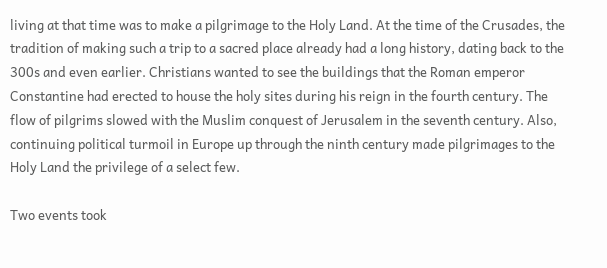living at that time was to make a pilgrimage to the Holy Land. At the time of the Crusades, the tradition of making such a trip to a sacred place already had a long history, dating back to the 300s and even earlier. Christians wanted to see the buildings that the Roman emperor Constantine had erected to house the holy sites during his reign in the fourth century. The flow of pilgrims slowed with the Muslim conquest of Jerusalem in the seventh century. Also, continuing political turmoil in Europe up through the ninth century made pilgrimages to the Holy Land the privilege of a select few.

Two events took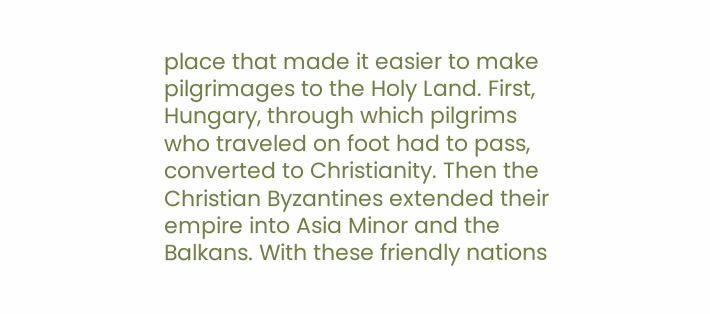place that made it easier to make pilgrimages to the Holy Land. First, Hungary, through which pilgrims who traveled on foot had to pass, converted to Christianity. Then the Christian Byzantines extended their empire into Asia Minor and the Balkans. With these friendly nations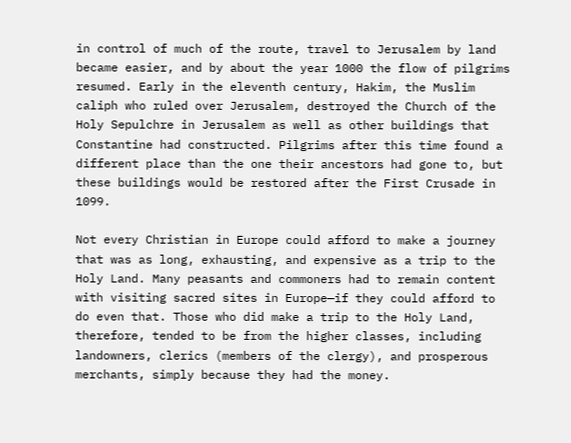in control of much of the route, travel to Jerusalem by land became easier, and by about the year 1000 the flow of pilgrims resumed. Early in the eleventh century, Hakim, the Muslim caliph who ruled over Jerusalem, destroyed the Church of the Holy Sepulchre in Jerusalem as well as other buildings that Constantine had constructed. Pilgrims after this time found a different place than the one their ancestors had gone to, but these buildings would be restored after the First Crusade in 1099.

Not every Christian in Europe could afford to make a journey that was as long, exhausting, and expensive as a trip to the Holy Land. Many peasants and commoners had to remain content with visiting sacred sites in Europe—if they could afford to do even that. Those who did make a trip to the Holy Land, therefore, tended to be from the higher classes, including landowners, clerics (members of the clergy), and prosperous merchants, simply because they had the money.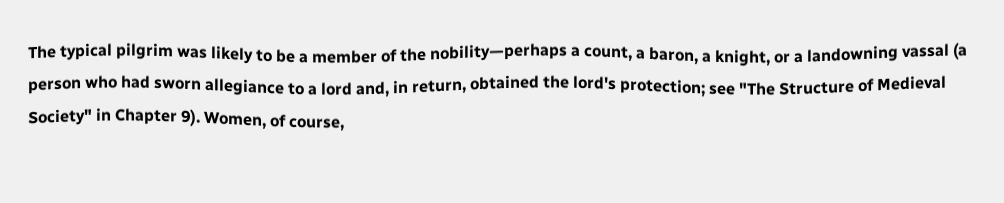The typical pilgrim was likely to be a member of the nobility—perhaps a count, a baron, a knight, or a landowning vassal (a person who had sworn allegiance to a lord and, in return, obtained the lord's protection; see "The Structure of Medieval Society" in Chapter 9). Women, of course,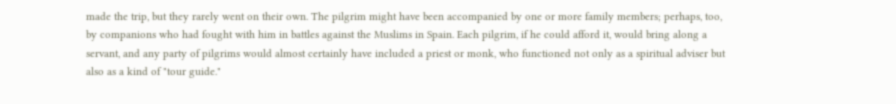made the trip, but they rarely went on their own. The pilgrim might have been accompanied by one or more family members; perhaps, too, by companions who had fought with him in battles against the Muslims in Spain. Each pilgrim, if he could afford it, would bring along a servant, and any party of pilgrims would almost certainly have included a priest or monk, who functioned not only as a spiritual adviser but also as a kind of "tour guide."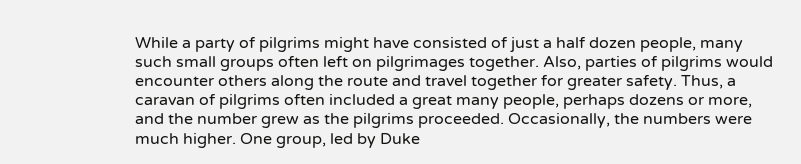While a party of pilgrims might have consisted of just a half dozen people, many such small groups often left on pilgrimages together. Also, parties of pilgrims would encounter others along the route and travel together for greater safety. Thus, a caravan of pilgrims often included a great many people, perhaps dozens or more, and the number grew as the pilgrims proceeded. Occasionally, the numbers were much higher. One group, led by Duke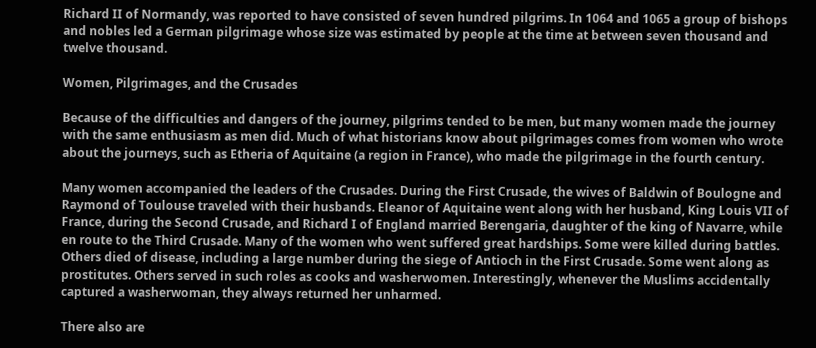Richard II of Normandy, was reported to have consisted of seven hundred pilgrims. In 1064 and 1065 a group of bishops and nobles led a German pilgrimage whose size was estimated by people at the time at between seven thousand and twelve thousand.

Women, Pilgrimages, and the Crusades

Because of the difficulties and dangers of the journey, pilgrims tended to be men, but many women made the journey with the same enthusiasm as men did. Much of what historians know about pilgrimages comes from women who wrote about the journeys, such as Etheria of Aquitaine (a region in France), who made the pilgrimage in the fourth century.

Many women accompanied the leaders of the Crusades. During the First Crusade, the wives of Baldwin of Boulogne and Raymond of Toulouse traveled with their husbands. Eleanor of Aquitaine went along with her husband, King Louis VII of France, during the Second Crusade, and Richard I of England married Berengaria, daughter of the king of Navarre, while en route to the Third Crusade. Many of the women who went suffered great hardships. Some were killed during battles. Others died of disease, including a large number during the siege of Antioch in the First Crusade. Some went along as prostitutes. Others served in such roles as cooks and washerwomen. Interestingly, whenever the Muslims accidentally captured a washerwoman, they always returned her unharmed.

There also are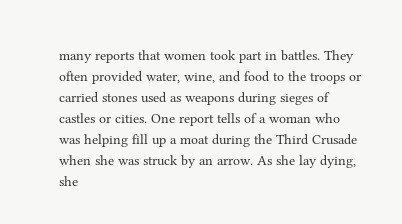many reports that women took part in battles. They often provided water, wine, and food to the troops or carried stones used as weapons during sieges of castles or cities. One report tells of a woman who was helping fill up a moat during the Third Crusade when she was struck by an arrow. As she lay dying, she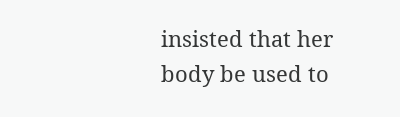insisted that her body be used to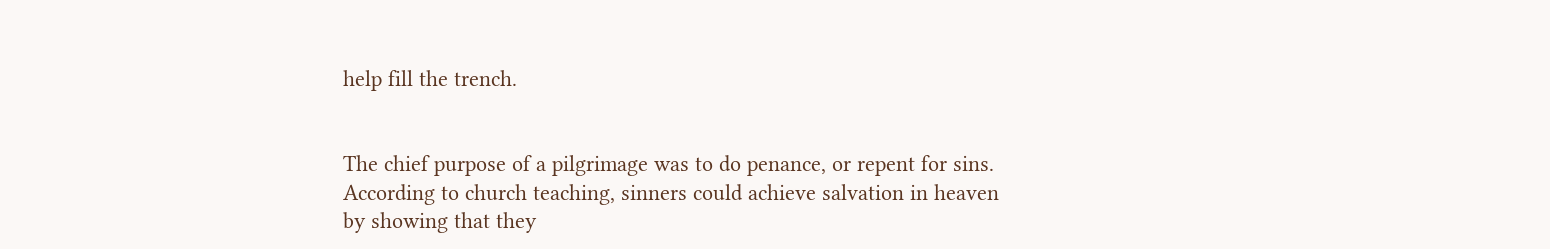help fill the trench.


The chief purpose of a pilgrimage was to do penance, or repent for sins. According to church teaching, sinners could achieve salvation in heaven by showing that they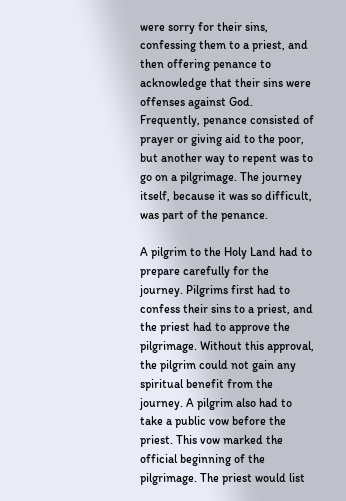were sorry for their sins, confessing them to a priest, and then offering penance to acknowledge that their sins were offenses against God. Frequently, penance consisted of prayer or giving aid to the poor, but another way to repent was to go on a pilgrimage. The journey itself, because it was so difficult, was part of the penance.

A pilgrim to the Holy Land had to prepare carefully for the journey. Pilgrims first had to confess their sins to a priest, and the priest had to approve the pilgrimage. Without this approval, the pilgrim could not gain any spiritual benefit from the journey. A pilgrim also had to take a public vow before the priest. This vow marked the official beginning of the pilgrimage. The priest would list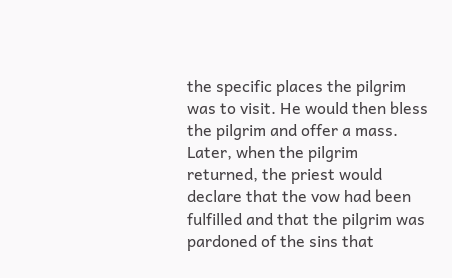the specific places the pilgrim was to visit. He would then bless the pilgrim and offer a mass. Later, when the pilgrim returned, the priest would declare that the vow had been fulfilled and that the pilgrim was pardoned of the sins that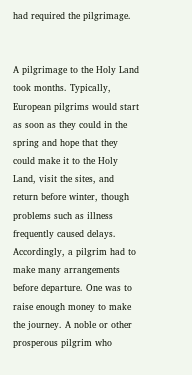had required the pilgrimage.


A pilgrimage to the Holy Land took months. Typically, European pilgrims would start as soon as they could in the spring and hope that they could make it to the Holy Land, visit the sites, and return before winter, though problems such as illness frequently caused delays. Accordingly, a pilgrim had to make many arrangements before departure. One was to raise enough money to make the journey. A noble or other prosperous pilgrim who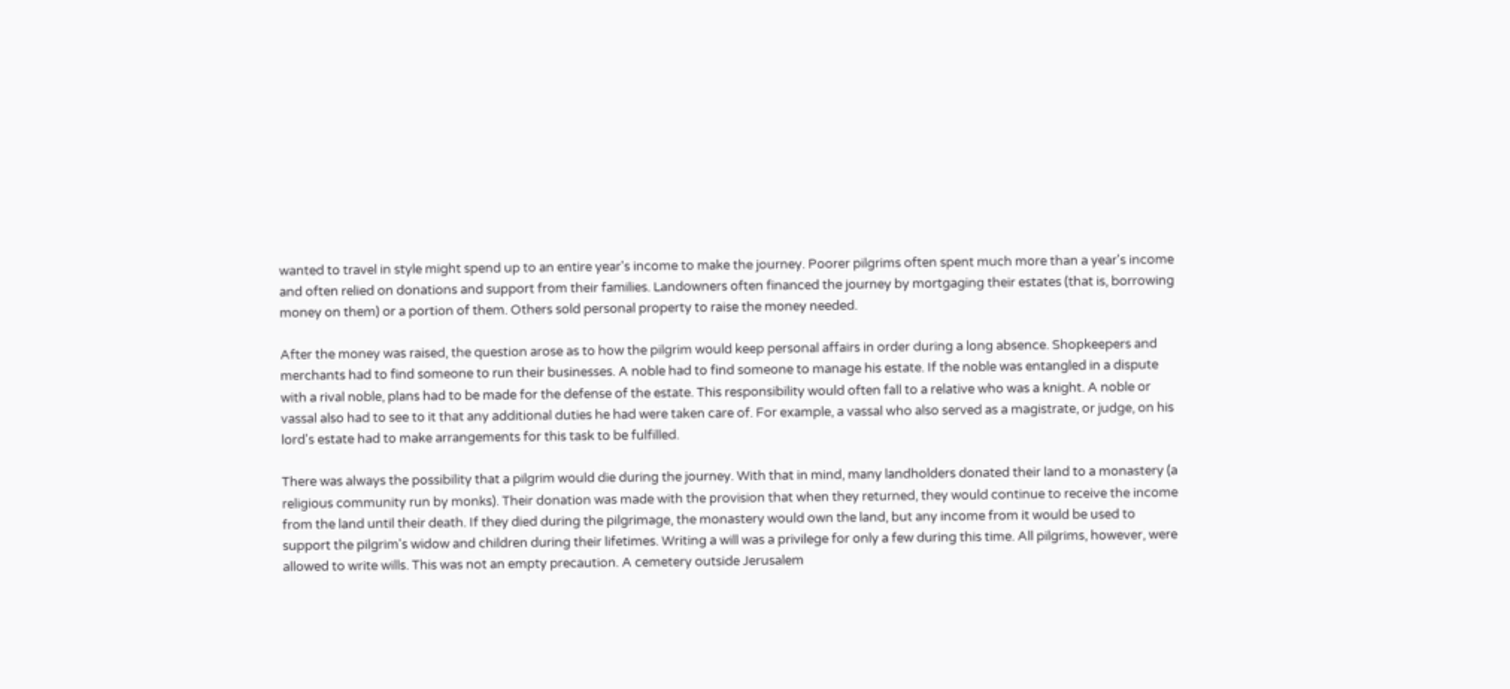wanted to travel in style might spend up to an entire year's income to make the journey. Poorer pilgrims often spent much more than a year's income and often relied on donations and support from their families. Landowners often financed the journey by mortgaging their estates (that is, borrowing money on them) or a portion of them. Others sold personal property to raise the money needed.

After the money was raised, the question arose as to how the pilgrim would keep personal affairs in order during a long absence. Shopkeepers and merchants had to find someone to run their businesses. A noble had to find someone to manage his estate. If the noble was entangled in a dispute with a rival noble, plans had to be made for the defense of the estate. This responsibility would often fall to a relative who was a knight. A noble or vassal also had to see to it that any additional duties he had were taken care of. For example, a vassal who also served as a magistrate, or judge, on his lord's estate had to make arrangements for this task to be fulfilled.

There was always the possibility that a pilgrim would die during the journey. With that in mind, many landholders donated their land to a monastery (a religious community run by monks). Their donation was made with the provision that when they returned, they would continue to receive the income from the land until their death. If they died during the pilgrimage, the monastery would own the land, but any income from it would be used to support the pilgrim's widow and children during their lifetimes. Writing a will was a privilege for only a few during this time. All pilgrims, however, were allowed to write wills. This was not an empty precaution. A cemetery outside Jerusalem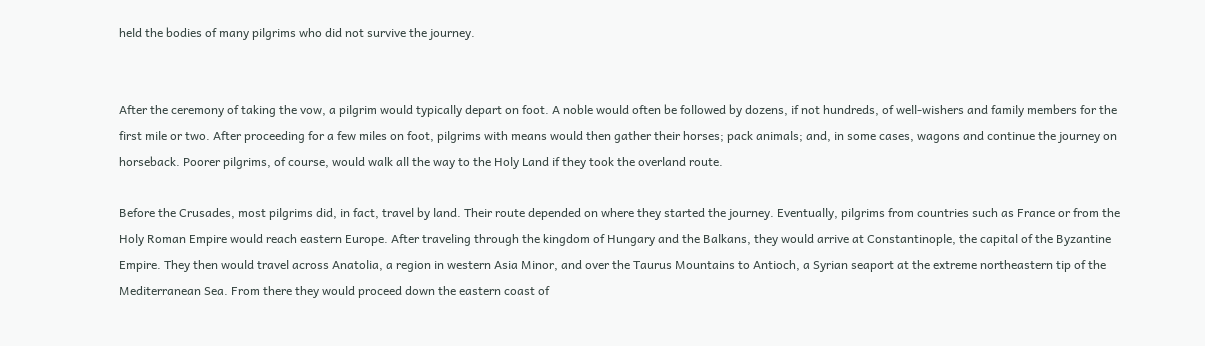held the bodies of many pilgrims who did not survive the journey.


After the ceremony of taking the vow, a pilgrim would typically depart on foot. A noble would often be followed by dozens, if not hundreds, of well-wishers and family members for the first mile or two. After proceeding for a few miles on foot, pilgrims with means would then gather their horses; pack animals; and, in some cases, wagons and continue the journey on horseback. Poorer pilgrims, of course, would walk all the way to the Holy Land if they took the overland route.

Before the Crusades, most pilgrims did, in fact, travel by land. Their route depended on where they started the journey. Eventually, pilgrims from countries such as France or from the Holy Roman Empire would reach eastern Europe. After traveling through the kingdom of Hungary and the Balkans, they would arrive at Constantinople, the capital of the Byzantine Empire. They then would travel across Anatolia, a region in western Asia Minor, and over the Taurus Mountains to Antioch, a Syrian seaport at the extreme northeastern tip of the Mediterranean Sea. From there they would proceed down the eastern coast of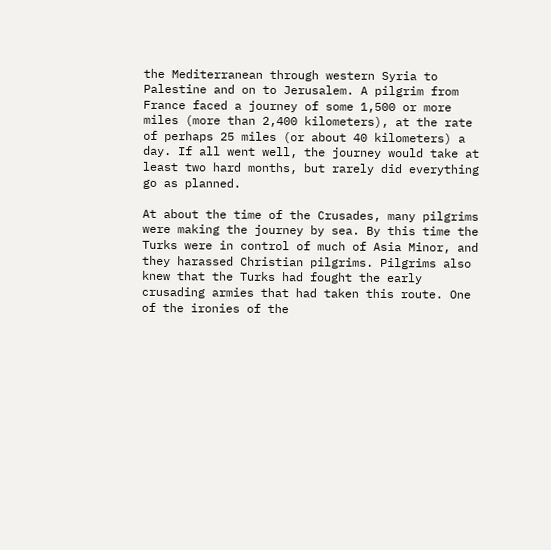the Mediterranean through western Syria to Palestine and on to Jerusalem. A pilgrim from France faced a journey of some 1,500 or more miles (more than 2,400 kilometers), at the rate of perhaps 25 miles (or about 40 kilometers) a day. If all went well, the journey would take at least two hard months, but rarely did everything go as planned.

At about the time of the Crusades, many pilgrims were making the journey by sea. By this time the Turks were in control of much of Asia Minor, and they harassed Christian pilgrims. Pilgrims also knew that the Turks had fought the early crusading armies that had taken this route. One of the ironies of the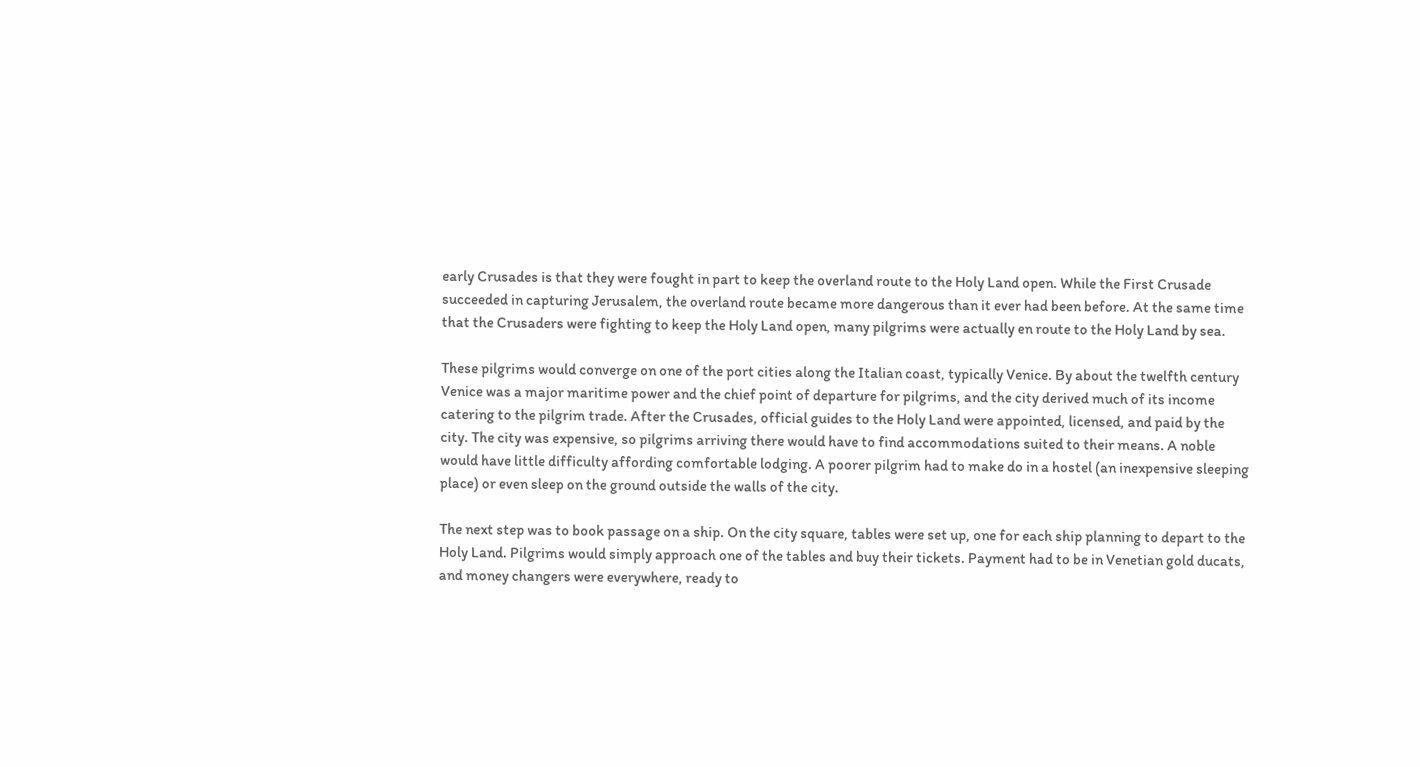early Crusades is that they were fought in part to keep the overland route to the Holy Land open. While the First Crusade succeeded in capturing Jerusalem, the overland route became more dangerous than it ever had been before. At the same time that the Crusaders were fighting to keep the Holy Land open, many pilgrims were actually en route to the Holy Land by sea.

These pilgrims would converge on one of the port cities along the Italian coast, typically Venice. By about the twelfth century Venice was a major maritime power and the chief point of departure for pilgrims, and the city derived much of its income catering to the pilgrim trade. After the Crusades, official guides to the Holy Land were appointed, licensed, and paid by the city. The city was expensive, so pilgrims arriving there would have to find accommodations suited to their means. A noble would have little difficulty affording comfortable lodging. A poorer pilgrim had to make do in a hostel (an inexpensive sleeping place) or even sleep on the ground outside the walls of the city.

The next step was to book passage on a ship. On the city square, tables were set up, one for each ship planning to depart to the Holy Land. Pilgrims would simply approach one of the tables and buy their tickets. Payment had to be in Venetian gold ducats, and money changers were everywhere, ready to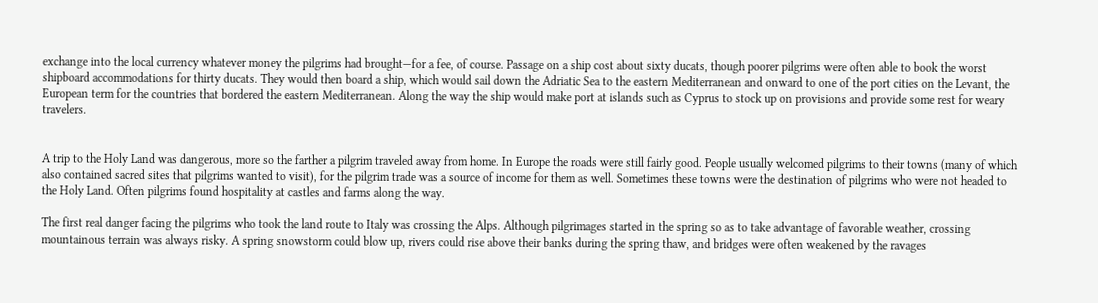exchange into the local currency whatever money the pilgrims had brought—for a fee, of course. Passage on a ship cost about sixty ducats, though poorer pilgrims were often able to book the worst shipboard accommodations for thirty ducats. They would then board a ship, which would sail down the Adriatic Sea to the eastern Mediterranean and onward to one of the port cities on the Levant, the European term for the countries that bordered the eastern Mediterranean. Along the way the ship would make port at islands such as Cyprus to stock up on provisions and provide some rest for weary travelers.


A trip to the Holy Land was dangerous, more so the farther a pilgrim traveled away from home. In Europe the roads were still fairly good. People usually welcomed pilgrims to their towns (many of which also contained sacred sites that pilgrims wanted to visit), for the pilgrim trade was a source of income for them as well. Sometimes these towns were the destination of pilgrims who were not headed to the Holy Land. Often pilgrims found hospitality at castles and farms along the way.

The first real danger facing the pilgrims who took the land route to Italy was crossing the Alps. Although pilgrimages started in the spring so as to take advantage of favorable weather, crossing mountainous terrain was always risky. A spring snowstorm could blow up, rivers could rise above their banks during the spring thaw, and bridges were often weakened by the ravages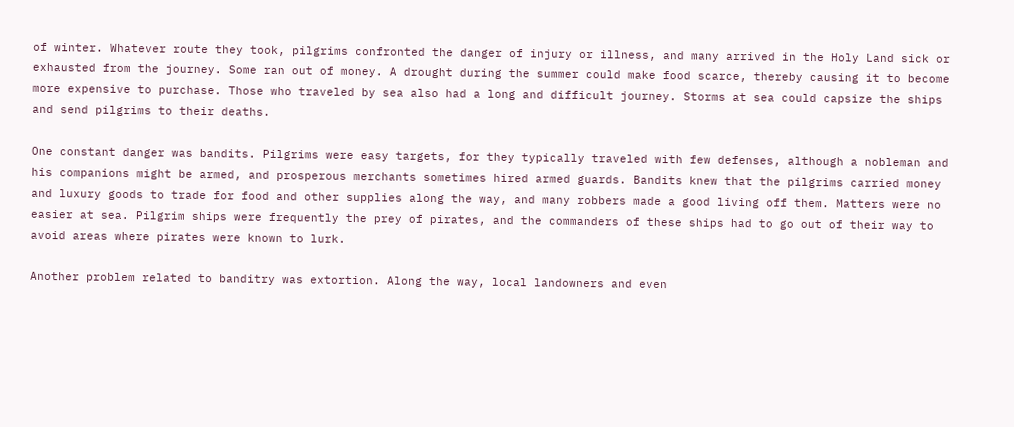of winter. Whatever route they took, pilgrims confronted the danger of injury or illness, and many arrived in the Holy Land sick or exhausted from the journey. Some ran out of money. A drought during the summer could make food scarce, thereby causing it to become more expensive to purchase. Those who traveled by sea also had a long and difficult journey. Storms at sea could capsize the ships and send pilgrims to their deaths.

One constant danger was bandits. Pilgrims were easy targets, for they typically traveled with few defenses, although a nobleman and his companions might be armed, and prosperous merchants sometimes hired armed guards. Bandits knew that the pilgrims carried money and luxury goods to trade for food and other supplies along the way, and many robbers made a good living off them. Matters were no easier at sea. Pilgrim ships were frequently the prey of pirates, and the commanders of these ships had to go out of their way to avoid areas where pirates were known to lurk.

Another problem related to banditry was extortion. Along the way, local landowners and even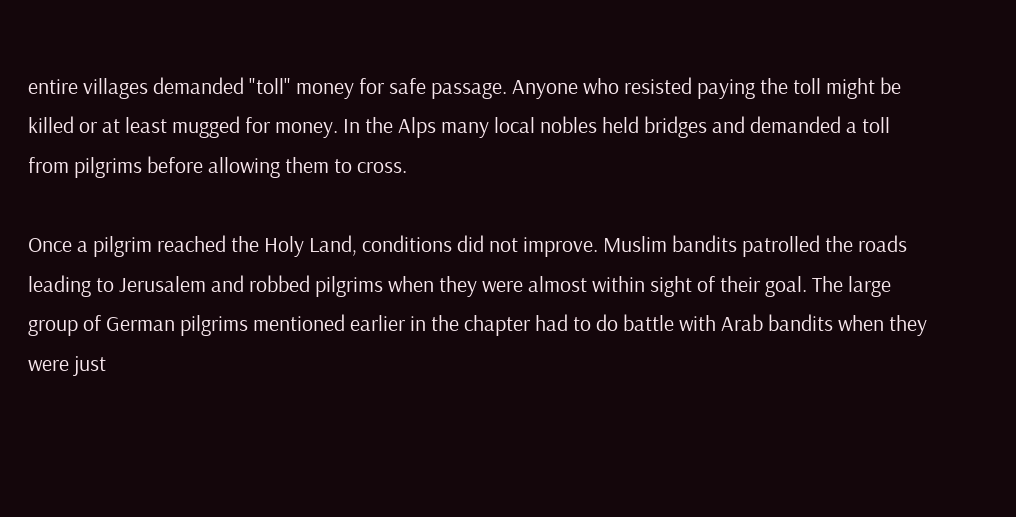entire villages demanded "toll" money for safe passage. Anyone who resisted paying the toll might be killed or at least mugged for money. In the Alps many local nobles held bridges and demanded a toll from pilgrims before allowing them to cross.

Once a pilgrim reached the Holy Land, conditions did not improve. Muslim bandits patrolled the roads leading to Jerusalem and robbed pilgrims when they were almost within sight of their goal. The large group of German pilgrims mentioned earlier in the chapter had to do battle with Arab bandits when they were just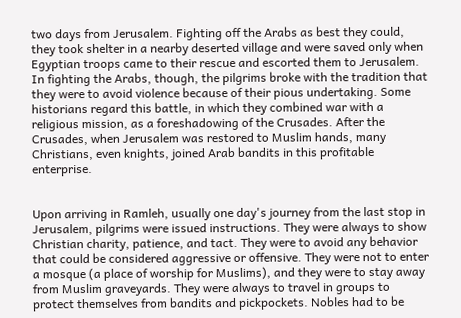two days from Jerusalem. Fighting off the Arabs as best they could, they took shelter in a nearby deserted village and were saved only when Egyptian troops came to their rescue and escorted them to Jerusalem. In fighting the Arabs, though, the pilgrims broke with the tradition that they were to avoid violence because of their pious undertaking. Some historians regard this battle, in which they combined war with a religious mission, as a foreshadowing of the Crusades. After the Crusades, when Jerusalem was restored to Muslim hands, many Christians, even knights, joined Arab bandits in this profitable enterprise.


Upon arriving in Ramleh, usually one day's journey from the last stop in Jerusalem, pilgrims were issued instructions. They were always to show Christian charity, patience, and tact. They were to avoid any behavior that could be considered aggressive or offensive. They were not to enter a mosque (a place of worship for Muslims), and they were to stay away from Muslim graveyards. They were always to travel in groups to protect themselves from bandits and pickpockets. Nobles had to be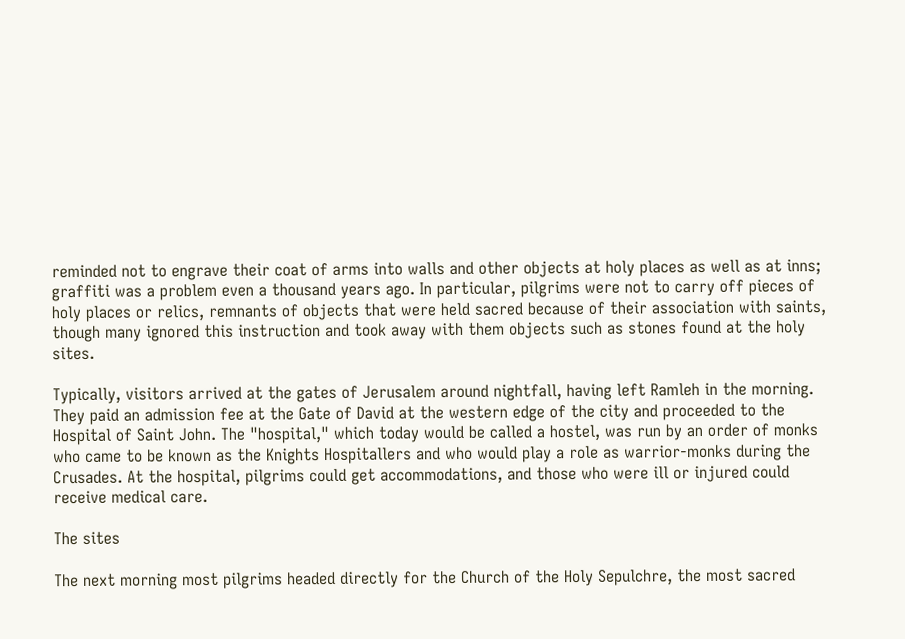reminded not to engrave their coat of arms into walls and other objects at holy places as well as at inns; graffiti was a problem even a thousand years ago. In particular, pilgrims were not to carry off pieces of holy places or relics, remnants of objects that were held sacred because of their association with saints, though many ignored this instruction and took away with them objects such as stones found at the holy sites.

Typically, visitors arrived at the gates of Jerusalem around nightfall, having left Ramleh in the morning. They paid an admission fee at the Gate of David at the western edge of the city and proceeded to the Hospital of Saint John. The "hospital," which today would be called a hostel, was run by an order of monks who came to be known as the Knights Hospitallers and who would play a role as warrior-monks during the Crusades. At the hospital, pilgrims could get accommodations, and those who were ill or injured could receive medical care.

The sites

The next morning most pilgrims headed directly for the Church of the Holy Sepulchre, the most sacred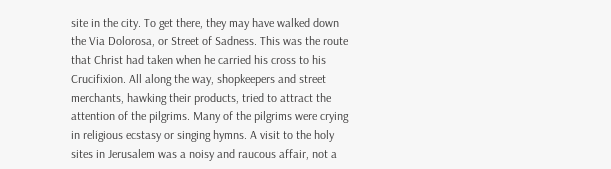site in the city. To get there, they may have walked down the Via Dolorosa, or Street of Sadness. This was the route that Christ had taken when he carried his cross to his Crucifixion. All along the way, shopkeepers and street merchants, hawking their products, tried to attract the attention of the pilgrims. Many of the pilgrims were crying in religious ecstasy or singing hymns. A visit to the holy sites in Jerusalem was a noisy and raucous affair, not a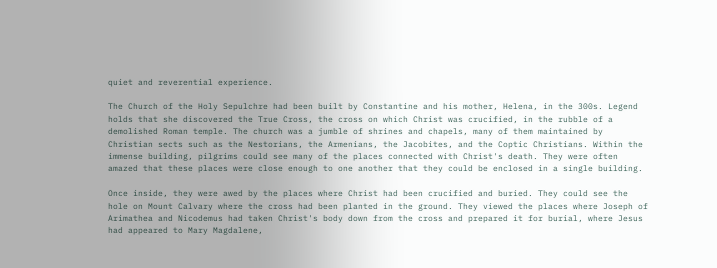quiet and reverential experience.

The Church of the Holy Sepulchre had been built by Constantine and his mother, Helena, in the 300s. Legend holds that she discovered the True Cross, the cross on which Christ was crucified, in the rubble of a demolished Roman temple. The church was a jumble of shrines and chapels, many of them maintained by Christian sects such as the Nestorians, the Armenians, the Jacobites, and the Coptic Christians. Within the immense building, pilgrims could see many of the places connected with Christ's death. They were often amazed that these places were close enough to one another that they could be enclosed in a single building.

Once inside, they were awed by the places where Christ had been crucified and buried. They could see the hole on Mount Calvary where the cross had been planted in the ground. They viewed the places where Joseph of Arimathea and Nicodemus had taken Christ's body down from the cross and prepared it for burial, where Jesus had appeared to Mary Magdalene,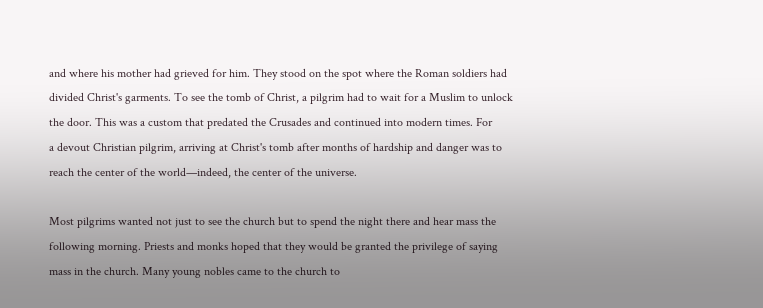and where his mother had grieved for him. They stood on the spot where the Roman soldiers had divided Christ's garments. To see the tomb of Christ, a pilgrim had to wait for a Muslim to unlock the door. This was a custom that predated the Crusades and continued into modern times. For
a devout Christian pilgrim, arriving at Christ's tomb after months of hardship and danger was to reach the center of the world—indeed, the center of the universe.

Most pilgrims wanted not just to see the church but to spend the night there and hear mass the following morning. Priests and monks hoped that they would be granted the privilege of saying mass in the church. Many young nobles came to the church to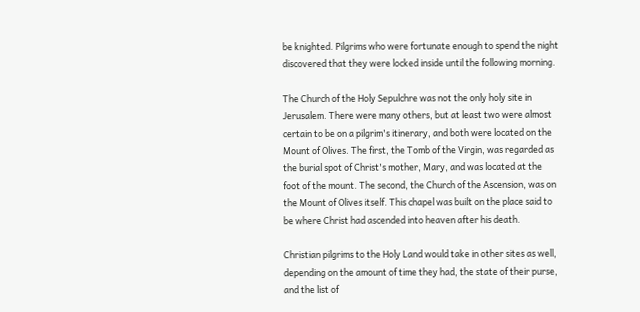be knighted. Pilgrims who were fortunate enough to spend the night discovered that they were locked inside until the following morning.

The Church of the Holy Sepulchre was not the only holy site in Jerusalem. There were many others, but at least two were almost certain to be on a pilgrim's itinerary, and both were located on the Mount of Olives. The first, the Tomb of the Virgin, was regarded as the burial spot of Christ's mother, Mary, and was located at the foot of the mount. The second, the Church of the Ascension, was on the Mount of Olives itself. This chapel was built on the place said to be where Christ had ascended into heaven after his death.

Christian pilgrims to the Holy Land would take in other sites as well, depending on the amount of time they had, the state of their purse, and the list of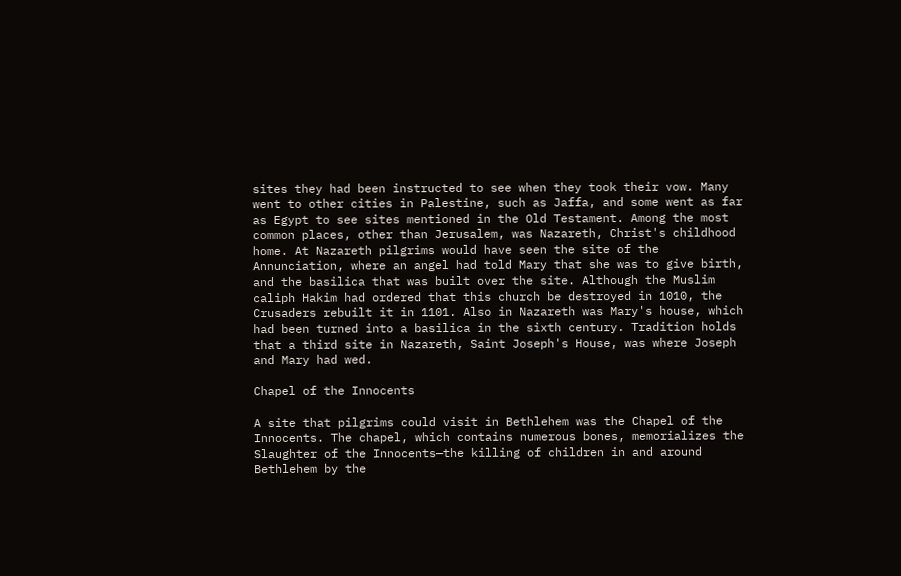sites they had been instructed to see when they took their vow. Many went to other cities in Palestine, such as Jaffa, and some went as far as Egypt to see sites mentioned in the Old Testament. Among the most common places, other than Jerusalem, was Nazareth, Christ's childhood home. At Nazareth pilgrims would have seen the site of the Annunciation, where an angel had told Mary that she was to give birth, and the basilica that was built over the site. Although the Muslim caliph Hakim had ordered that this church be destroyed in 1010, the Crusaders rebuilt it in 1101. Also in Nazareth was Mary's house, which had been turned into a basilica in the sixth century. Tradition holds that a third site in Nazareth, Saint Joseph's House, was where Joseph and Mary had wed.

Chapel of the Innocents

A site that pilgrims could visit in Bethlehem was the Chapel of the Innocents. The chapel, which contains numerous bones, memorializes the Slaughter of the Innocents—the killing of children in and around Bethlehem by the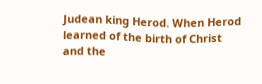Judean king Herod. When Herod learned of the birth of Christ and the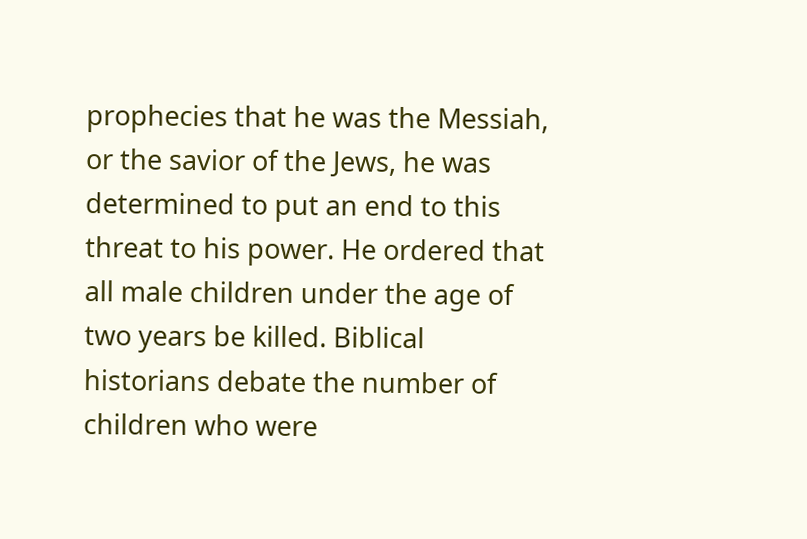prophecies that he was the Messiah, or the savior of the Jews, he was determined to put an end to this threat to his power. He ordered that all male children under the age of two years be killed. Biblical historians debate the number of children who were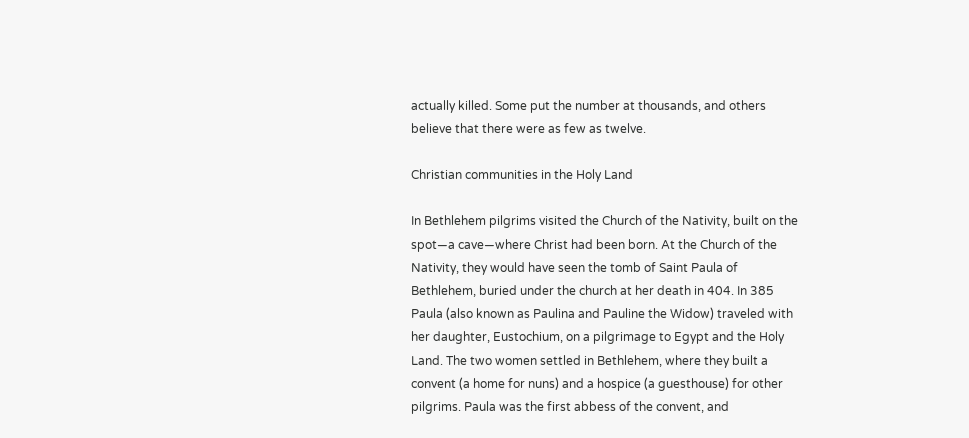actually killed. Some put the number at thousands, and others believe that there were as few as twelve.

Christian communities in the Holy Land

In Bethlehem pilgrims visited the Church of the Nativity, built on the spot—a cave—where Christ had been born. At the Church of the Nativity, they would have seen the tomb of Saint Paula of Bethlehem, buried under the church at her death in 404. In 385 Paula (also known as Paulina and Pauline the Widow) traveled with her daughter, Eustochium, on a pilgrimage to Egypt and the Holy Land. The two women settled in Bethlehem, where they built a convent (a home for nuns) and a hospice (a guesthouse) for other pilgrims. Paula was the first abbess of the convent, and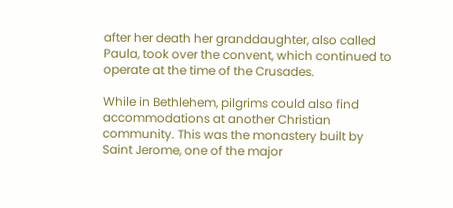after her death her granddaughter, also called Paula, took over the convent, which continued to operate at the time of the Crusades.

While in Bethlehem, pilgrims could also find accommodations at another Christian community. This was the monastery built by Saint Jerome, one of the major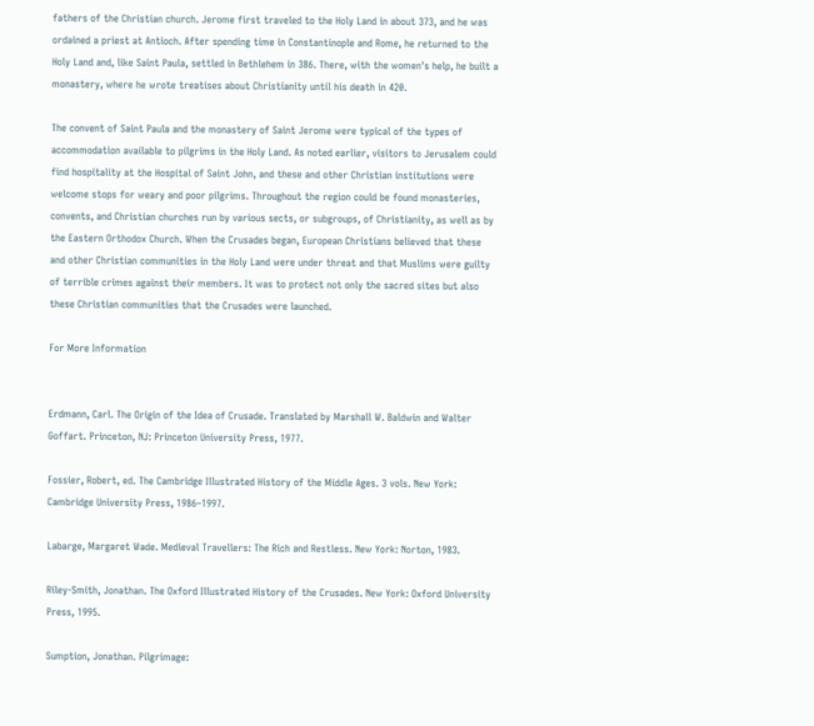fathers of the Christian church. Jerome first traveled to the Holy Land in about 373, and he was ordained a priest at Antioch. After spending time in Constantinople and Rome, he returned to the Holy Land and, like Saint Paula, settled in Bethlehem in 386. There, with the women's help, he built a monastery, where he wrote treatises about Christianity until his death in 420.

The convent of Saint Paula and the monastery of Saint Jerome were typical of the types of accommodation available to pilgrims in the Holy Land. As noted earlier, visitors to Jerusalem could find hospitality at the Hospital of Saint John, and these and other Christian institutions were welcome stops for weary and poor pilgrims. Throughout the region could be found monasteries, convents, and Christian churches run by various sects, or subgroups, of Christianity, as well as by the Eastern Orthodox Church. When the Crusades began, European Christians believed that these and other Christian communities in the Holy Land were under threat and that Muslims were guilty of terrible crimes against their members. It was to protect not only the sacred sites but also these Christian communities that the Crusades were launched.

For More Information


Erdmann, Carl. The Origin of the Idea of Crusade. Translated by Marshall W. Baldwin and Walter Goffart. Princeton, NJ: Princeton University Press, 1977.

Fossier, Robert, ed. The Cambridge Illustrated History of the Middle Ages. 3 vols. New York: Cambridge University Press, 1986–1997.

Labarge, Margaret Wade. Medieval Travellers: The Rich and Restless. New York: Norton, 1983.

Riley-Smith, Jonathan. The Oxford Illustrated History of the Crusades. New York: Oxford University Press, 1995.

Sumption, Jonathan. Pilgrimage: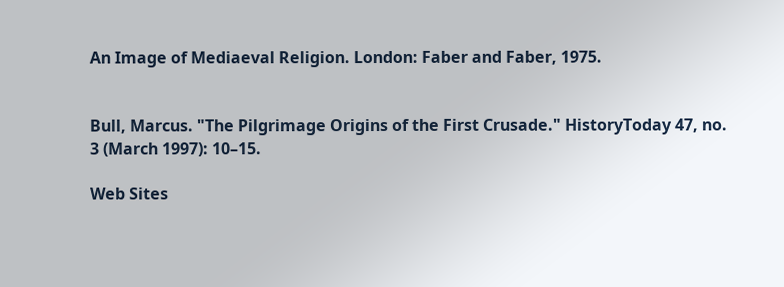An Image of Mediaeval Religion. London: Faber and Faber, 1975.


Bull, Marcus. "The Pilgrimage Origins of the First Crusade." HistoryToday 47, no. 3 (March 1997): 10–15.

Web Sites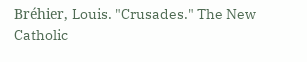Bréhier, Louis. "Crusades." The New Catholic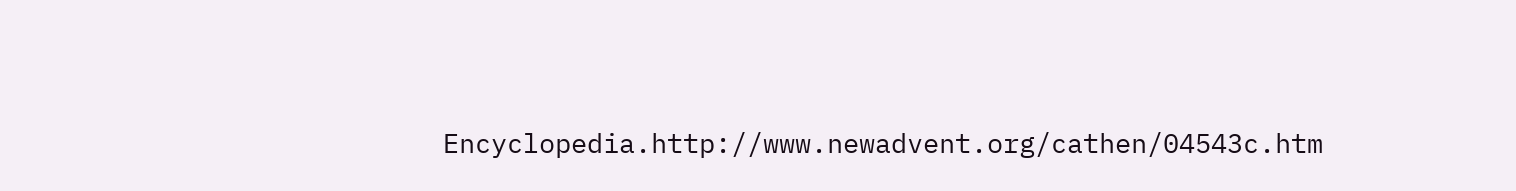Encyclopedia.http://www.newadvent.org/cathen/04543c.htm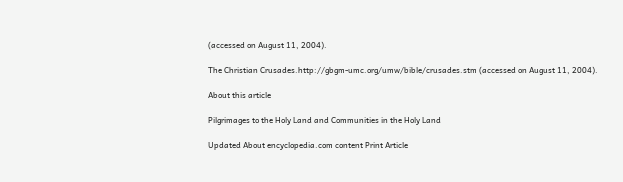(accessed on August 11, 2004).

The Christian Crusades.http://gbgm-umc.org/umw/bible/crusades.stm (accessed on August 11, 2004).

About this article

Pilgrimages to the Holy Land and Communities in the Holy Land

Updated About encyclopedia.com content Print Article